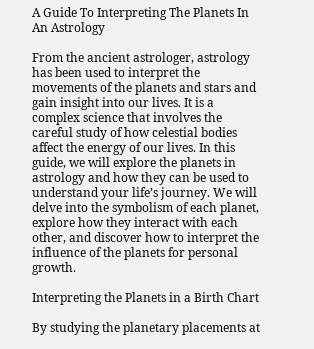A Guide To Interpreting The Planets In An Astrology

From the ancient astrologer, astrology has been used to interpret the movements of the planets and stars and gain insight into our lives. It is a complex science that involves the careful study of how celestial bodies affect the energy of our lives. In this guide, we will explore the planets in astrology and how they can be used to understand your life’s journey. We will delve into the symbolism of each planet, explore how they interact with each other, and discover how to interpret the influence of the planets for personal growth.

Interpreting the Planets in a Birth Chart

By studying the planetary placements at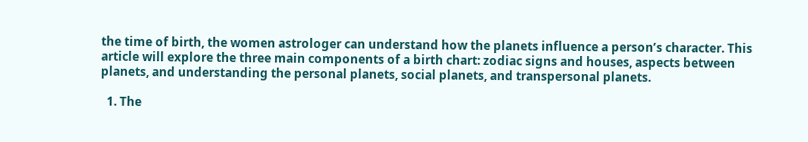the time of birth, the women astrologer can understand how the planets influence a person’s character. This article will explore the three main components of a birth chart: zodiac signs and houses, aspects between planets, and understanding the personal planets, social planets, and transpersonal planets.

  1. The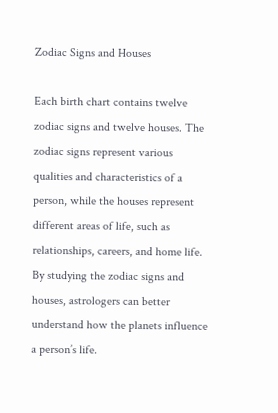Zodiac Signs and Houses

Each birth chart contains twelve zodiac signs and twelve houses. The zodiac signs represent various qualities and characteristics of a person, while the houses represent different areas of life, such as relationships, careers, and home life. By studying the zodiac signs and houses, astrologers can better understand how the planets influence a person’s life.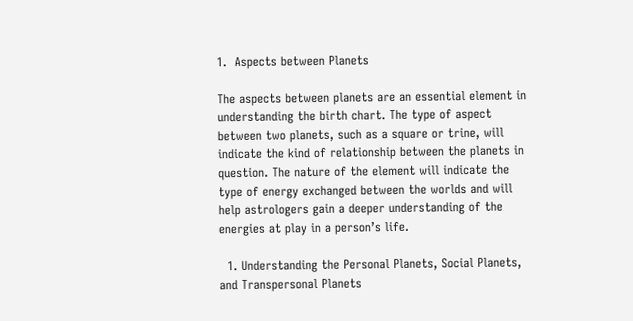1.  Aspects between Planets

The aspects between planets are an essential element in understanding the birth chart. The type of aspect between two planets, such as a square or trine, will indicate the kind of relationship between the planets in question. The nature of the element will indicate the type of energy exchanged between the worlds and will help astrologers gain a deeper understanding of the energies at play in a person’s life.

  1. Understanding the Personal Planets, Social Planets, and Transpersonal Planets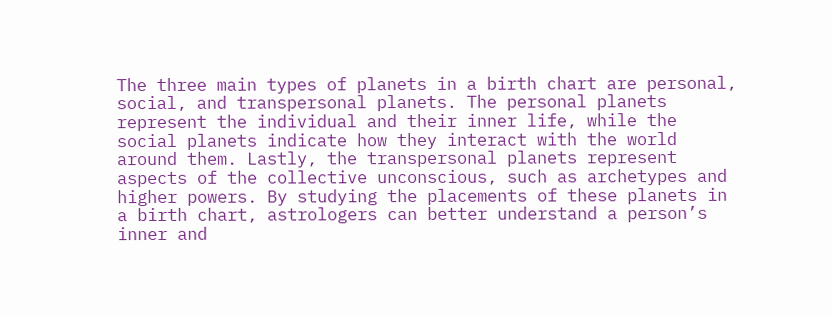The three main types of planets in a birth chart are personal, social, and transpersonal planets. The personal planets represent the individual and their inner life, while the social planets indicate how they interact with the world around them. Lastly, the transpersonal planets represent aspects of the collective unconscious, such as archetypes and higher powers. By studying the placements of these planets in a birth chart, astrologers can better understand a person’s inner and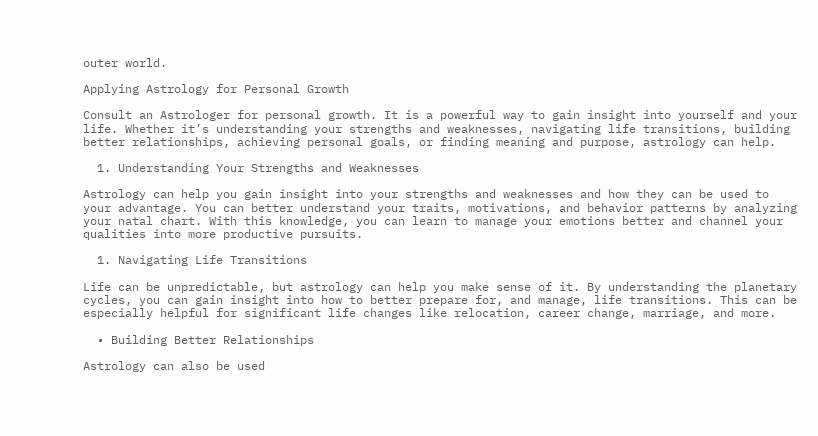outer world.

Applying Astrology for Personal Growth

Consult an Astrologer for personal growth. It is a powerful way to gain insight into yourself and your life. Whether it’s understanding your strengths and weaknesses, navigating life transitions, building better relationships, achieving personal goals, or finding meaning and purpose, astrology can help.

  1. Understanding Your Strengths and Weaknesses

Astrology can help you gain insight into your strengths and weaknesses and how they can be used to your advantage. You can better understand your traits, motivations, and behavior patterns by analyzing your natal chart. With this knowledge, you can learn to manage your emotions better and channel your qualities into more productive pursuits.

  1. Navigating Life Transitions

Life can be unpredictable, but astrology can help you make sense of it. By understanding the planetary cycles, you can gain insight into how to better prepare for, and manage, life transitions. This can be especially helpful for significant life changes like relocation, career change, marriage, and more.

  • Building Better Relationships

Astrology can also be used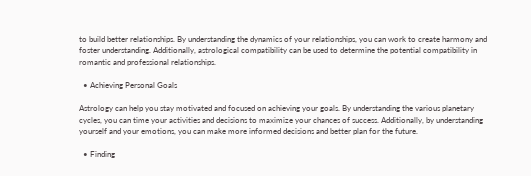to build better relationships. By understanding the dynamics of your relationships, you can work to create harmony and foster understanding. Additionally, astrological compatibility can be used to determine the potential compatibility in romantic and professional relationships.

  • Achieving Personal Goals

Astrology can help you stay motivated and focused on achieving your goals. By understanding the various planetary cycles, you can time your activities and decisions to maximize your chances of success. Additionally, by understanding yourself and your emotions, you can make more informed decisions and better plan for the future.

  • Finding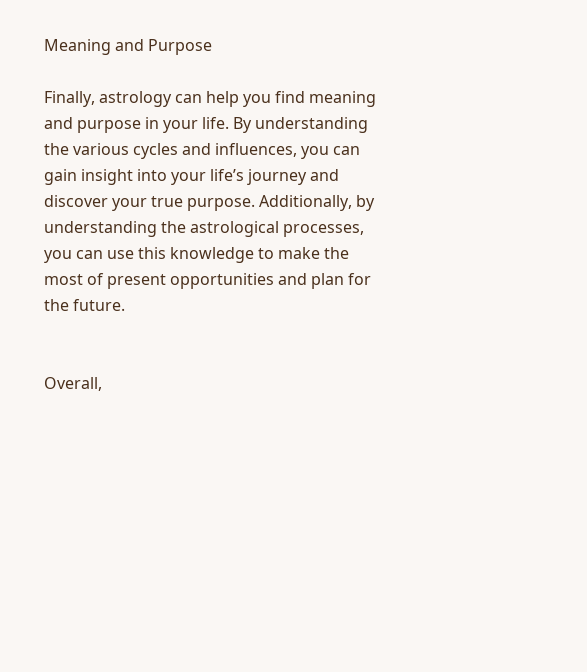Meaning and Purpose

Finally, astrology can help you find meaning and purpose in your life. By understanding the various cycles and influences, you can gain insight into your life’s journey and discover your true purpose. Additionally, by understanding the astrological processes, you can use this knowledge to make the most of present opportunities and plan for the future.


Overall,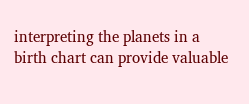interpreting the planets in a birth chart can provide valuable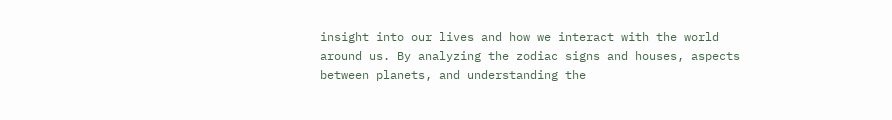insight into our lives and how we interact with the world around us. By analyzing the zodiac signs and houses, aspects between planets, and understanding the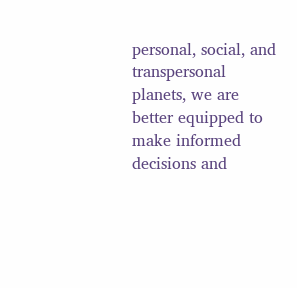personal, social, and transpersonal planets, we are better equipped to make informed decisions and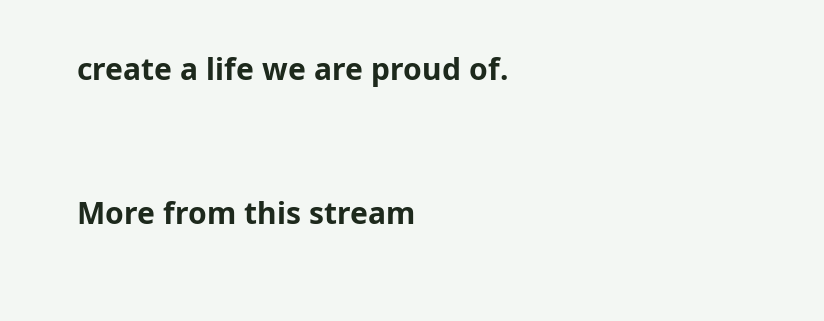create a life we are proud of.


More from this stream